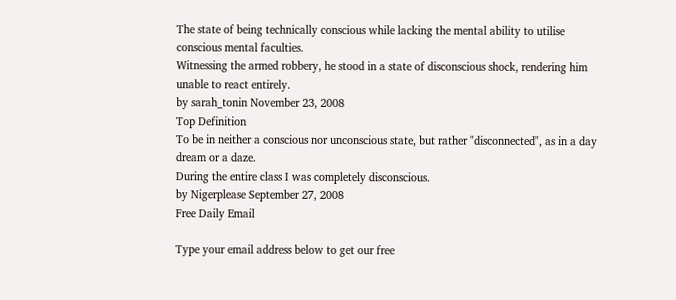The state of being technically conscious while lacking the mental ability to utilise conscious mental faculties.
Witnessing the armed robbery, he stood in a state of disconscious shock, rendering him unable to react entirely.
by sarah_tonin November 23, 2008
Top Definition
To be in neither a conscious nor unconscious state, but rather "disconnected", as in a day dream or a daze.
During the entire class I was completely disconscious.
by Nigerplease September 27, 2008
Free Daily Email

Type your email address below to get our free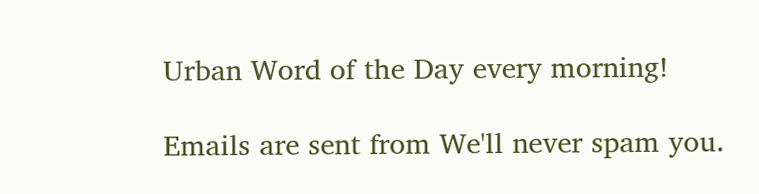Urban Word of the Day every morning!

Emails are sent from We'll never spam you.